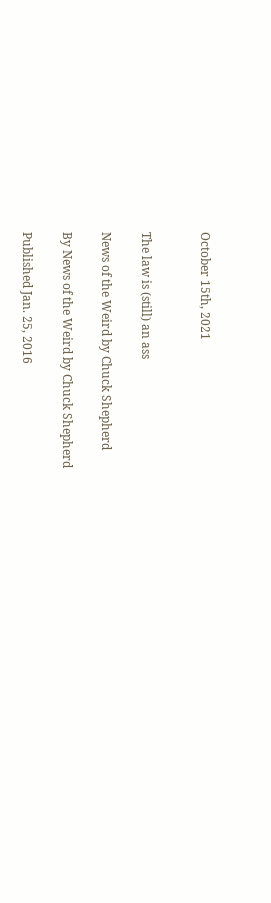October 15th, 2021


The law is (still) an ass

News of the Weird by Chuck Shepherd

By News of the Weird by Chuck Shepherd

Published Jan. 25, 2016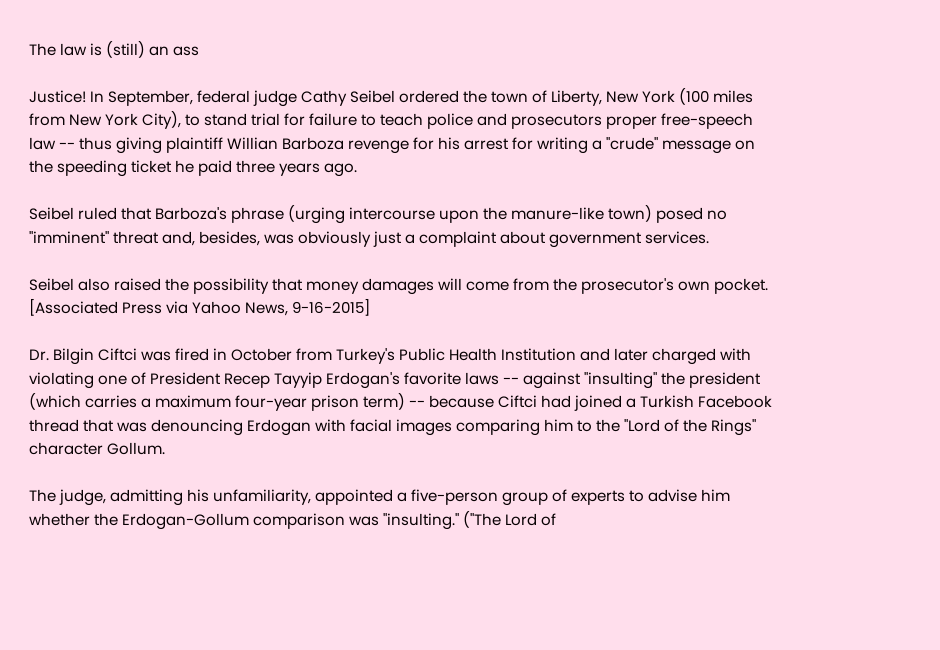The law is (still) an ass

Justice! In September, federal judge Cathy Seibel ordered the town of Liberty, New York (100 miles from New York City), to stand trial for failure to teach police and prosecutors proper free-speech law -- thus giving plaintiff Willian Barboza revenge for his arrest for writing a "crude" message on the speeding ticket he paid three years ago.

Seibel ruled that Barboza's phrase (urging intercourse upon the manure-like town) posed no "imminent" threat and, besides, was obviously just a complaint about government services.

Seibel also raised the possibility that money damages will come from the prosecutor's own pocket. [Associated Press via Yahoo News, 9-16-2015]

Dr. Bilgin Ciftci was fired in October from Turkey's Public Health Institution and later charged with violating one of President Recep Tayyip Erdogan's favorite laws -- against "insulting" the president (which carries a maximum four-year prison term) -- because Ciftci had joined a Turkish Facebook thread that was denouncing Erdogan with facial images comparing him to the "Lord of the Rings" character Gollum.

The judge, admitting his unfamiliarity, appointed a five-person group of experts to advise him whether the Erdogan-Gollum comparison was "insulting." ("The Lord of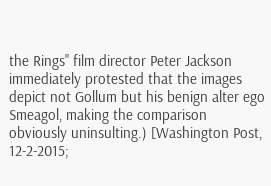the Rings" film director Peter Jackson immediately protested that the images depict not Gollum but his benign alter ego Smeagol, making the comparison obviously uninsulting.) [Washington Post, 12-2-2015;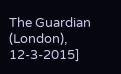The Guardian (London), 12-3-2015]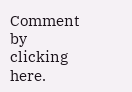Comment by clicking here.